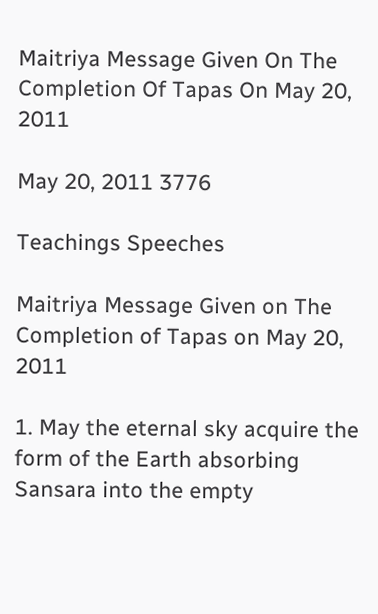Maitriya Message Given On The Completion Of Tapas On May 20, 2011

May 20, 2011 3776

Teachings Speeches

Maitriya Message Given on The Completion of Tapas on May 20, 2011

1. May the eternal sky acquire the form of the Earth absorbing Sansara into the empty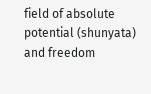field of absolute potential (shunyata) and freedom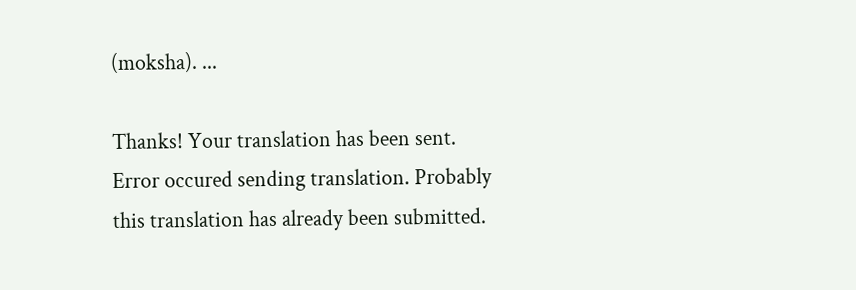(moksha). ...

Thanks! Your translation has been sent.
Error occured sending translation. Probably this translation has already been submitted.